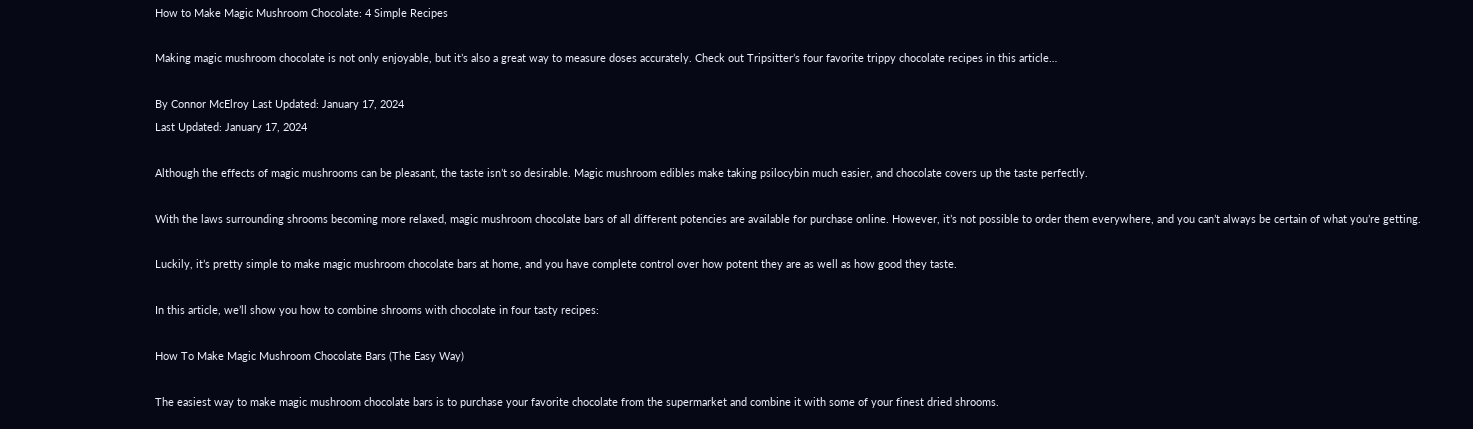How to Make Magic Mushroom Chocolate: 4 Simple Recipes

Making magic mushroom chocolate is not only enjoyable, but it’s also a great way to measure doses accurately. Check out Tripsitter’s four favorite trippy chocolate recipes in this article…

By Connor McElroy Last Updated: January 17, 2024
Last Updated: January 17, 2024

Although the effects of magic mushrooms can be pleasant, the taste isn’t so desirable. Magic mushroom edibles make taking psilocybin much easier, and chocolate covers up the taste perfectly.

With the laws surrounding shrooms becoming more relaxed, magic mushroom chocolate bars of all different potencies are available for purchase online. However, it’s not possible to order them everywhere, and you can’t always be certain of what you’re getting.

Luckily, it’s pretty simple to make magic mushroom chocolate bars at home, and you have complete control over how potent they are as well as how good they taste.

In this article, we’ll show you how to combine shrooms with chocolate in four tasty recipes:

How To Make Magic Mushroom Chocolate Bars (The Easy Way)

The easiest way to make magic mushroom chocolate bars is to purchase your favorite chocolate from the supermarket and combine it with some of your finest dried shrooms.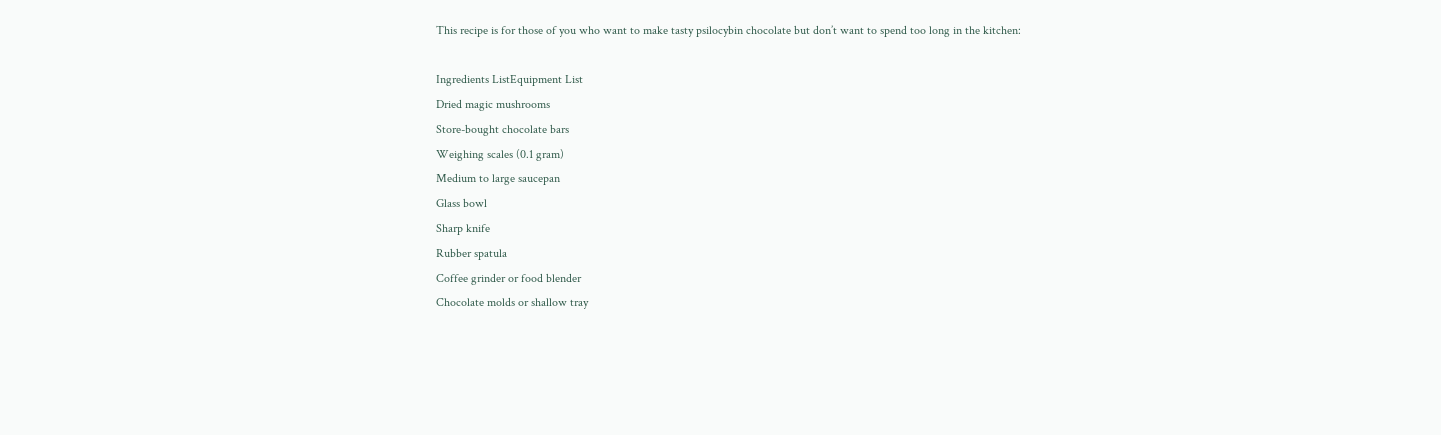This recipe is for those of you who want to make tasty psilocybin chocolate but don’t want to spend too long in the kitchen:

Ingredients ListEquipment List
Dried magic mushrooms
Store-bought chocolate bars
Weighing scales (0.1 gram)
Medium to large saucepan
Glass bowl
Sharp knife
Rubber spatula
Coffee grinder or food blender
Chocolate molds or shallow tray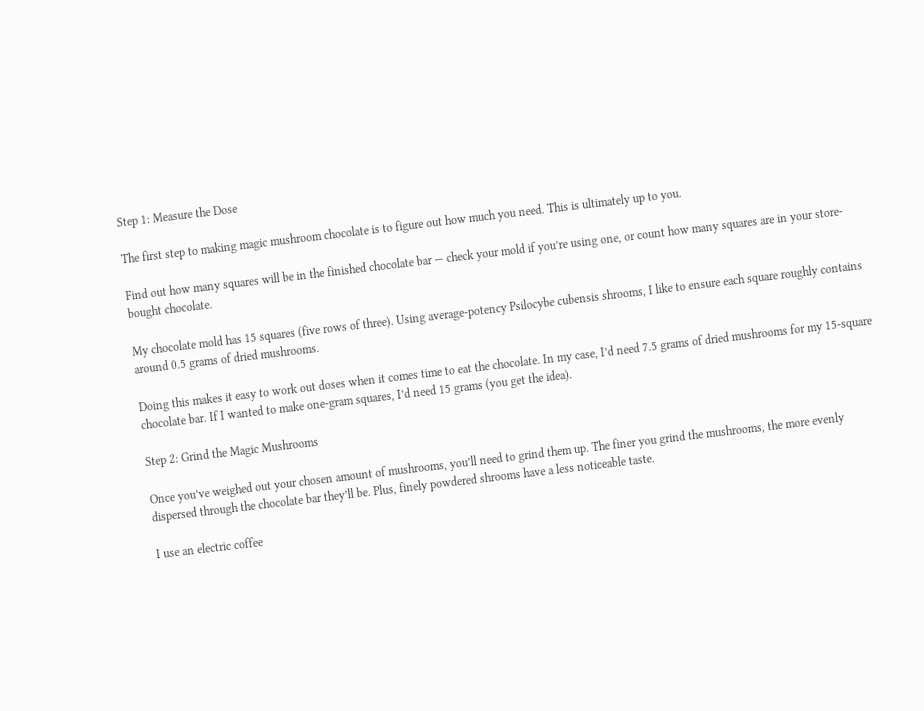Step 1: Measure the Dose

The first step to making magic mushroom chocolate is to figure out how much you need. This is ultimately up to you.

Find out how many squares will be in the finished chocolate bar — check your mold if you’re using one, or count how many squares are in your store-bought chocolate.

My chocolate mold has 15 squares (five rows of three). Using average-potency Psilocybe cubensis shrooms, I like to ensure each square roughly contains around 0.5 grams of dried mushrooms.

Doing this makes it easy to work out doses when it comes time to eat the chocolate. In my case, I’d need 7.5 grams of dried mushrooms for my 15-square chocolate bar. If I wanted to make one-gram squares, I’d need 15 grams (you get the idea).

Step 2: Grind the Magic Mushrooms

Once you’ve weighed out your chosen amount of mushrooms, you’ll need to grind them up. The finer you grind the mushrooms, the more evenly dispersed through the chocolate bar they’ll be. Plus, finely powdered shrooms have a less noticeable taste.

I use an electric coffee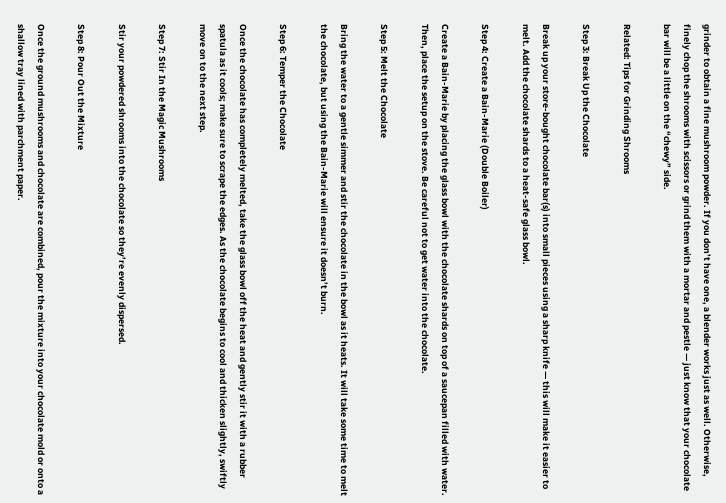grinder to obtain a fine mushroom powder. If you don’t have one, a blender works just as well. Otherwise, finely chop the shrooms with scissors or grind them with a mortar and pestle — just know that your chocolate bar will be a little on the “chewy” side.

Related: Tips for Grinding Shrooms

Step 3: Break Up the Chocolate

Break up your store-bought chocolate bar(s) into small pieces using a sharp knife — this will make it easier to melt. Add the chocolate shards to a heat-safe glass bowl.

Step 4: Create a Bain-Marie (Double Boiler)

Create a Bain-Marie by placing the glass bowl with the chocolate shards on top of a saucepan filled with water. Then, place the setup on the stove. Be careful not to get water into the chocolate.

Step 5: Melt the Chocolate

Bring the water to a gentle simmer and stir the chocolate in the bowl as it heats. It will take some time to melt the chocolate, but using the Bain-Marie will ensure it doesn’t burn.

Step 6: Temper the Chocolate

Once the chocolate has completely melted, take the glass bowl off the heat and gently stir it with a rubber spatula as it cools; make sure to scrape the edges. As the chocolate begins to cool and thicken slightly, swiftly move on to the next step.

Step 7: Stir In the Magic Mushrooms

Stir your powdered shrooms into the chocolate so they’re evenly dispersed.

Step 8: Pour Out the Mixture

Once the ground mushrooms and chocolate are combined, pour the mixture into your chocolate mold or onto a shallow tray lined with parchment paper.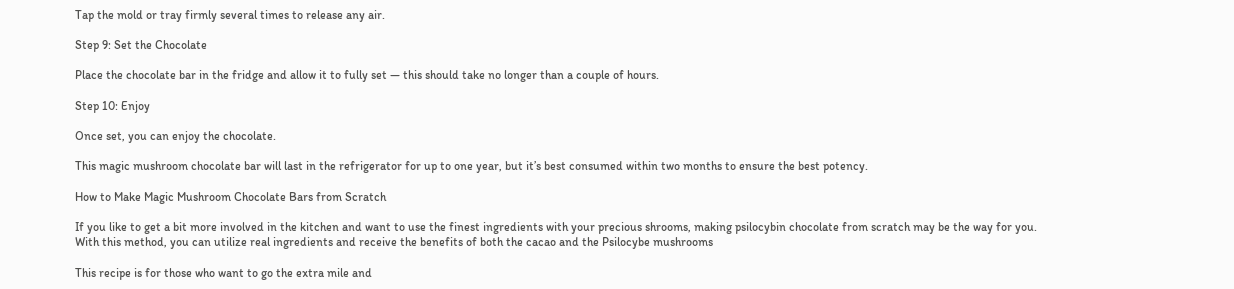Tap the mold or tray firmly several times to release any air.

Step 9: Set the Chocolate

Place the chocolate bar in the fridge and allow it to fully set — this should take no longer than a couple of hours.

Step 10: Enjoy

Once set, you can enjoy the chocolate.

This magic mushroom chocolate bar will last in the refrigerator for up to one year, but it’s best consumed within two months to ensure the best potency.

How to Make Magic Mushroom Chocolate Bars from Scratch

If you like to get a bit more involved in the kitchen and want to use the finest ingredients with your precious shrooms, making psilocybin chocolate from scratch may be the way for you. With this method, you can utilize real ingredients and receive the benefits of both the cacao and the Psilocybe mushrooms

This recipe is for those who want to go the extra mile and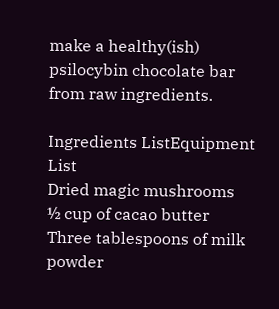make a healthy(ish) psilocybin chocolate bar from raw ingredients.

Ingredients ListEquipment List
Dried magic mushrooms
½ cup of cacao butter
Three tablespoons of milk powder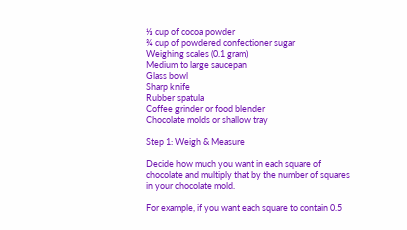⅓ cup of cocoa powder
¾ cup of powdered confectioner sugar
Weighing scales (0.1 gram)
Medium to large saucepan
Glass bowl
Sharp knife
Rubber spatula
Coffee grinder or food blender
Chocolate molds or shallow tray

Step 1: Weigh & Measure

Decide how much you want in each square of chocolate and multiply that by the number of squares in your chocolate mold.

For example, if you want each square to contain 0.5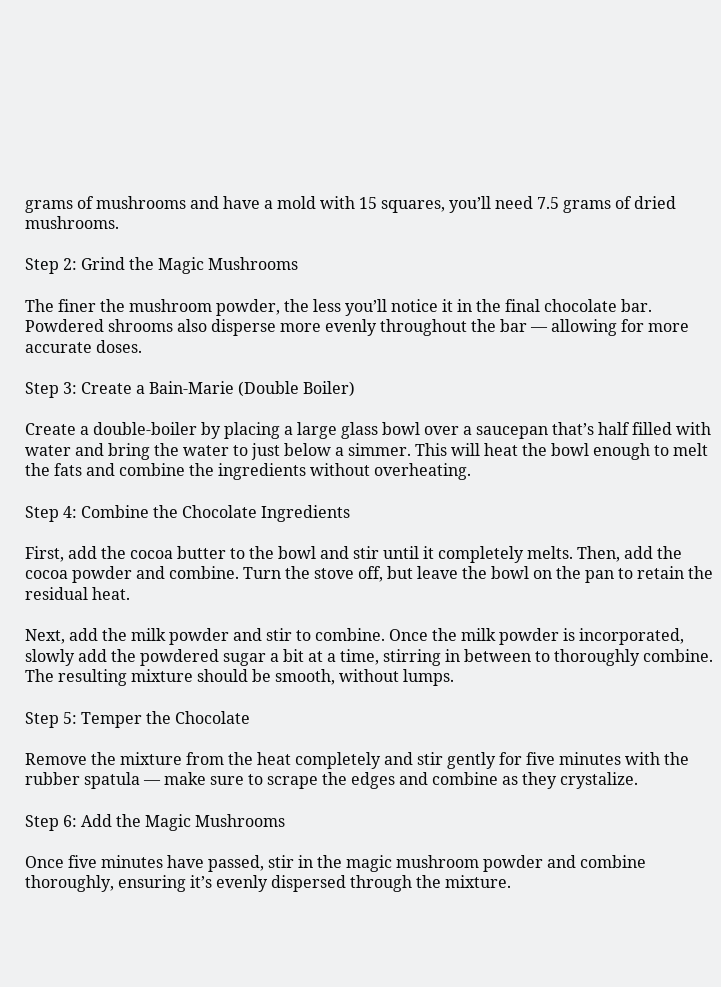grams of mushrooms and have a mold with 15 squares, you’ll need 7.5 grams of dried mushrooms.

Step 2: Grind the Magic Mushrooms

The finer the mushroom powder, the less you’ll notice it in the final chocolate bar. Powdered shrooms also disperse more evenly throughout the bar — allowing for more accurate doses.

Step 3: Create a Bain-Marie (Double Boiler)

Create a double-boiler by placing a large glass bowl over a saucepan that’s half filled with water and bring the water to just below a simmer. This will heat the bowl enough to melt the fats and combine the ingredients without overheating.

Step 4: Combine the Chocolate Ingredients

First, add the cocoa butter to the bowl and stir until it completely melts. Then, add the cocoa powder and combine. Turn the stove off, but leave the bowl on the pan to retain the residual heat.

Next, add the milk powder and stir to combine. Once the milk powder is incorporated, slowly add the powdered sugar a bit at a time, stirring in between to thoroughly combine. The resulting mixture should be smooth, without lumps.

Step 5: Temper the Chocolate

Remove the mixture from the heat completely and stir gently for five minutes with the rubber spatula — make sure to scrape the edges and combine as they crystalize.

Step 6: Add the Magic Mushrooms

Once five minutes have passed, stir in the magic mushroom powder and combine thoroughly, ensuring it’s evenly dispersed through the mixture.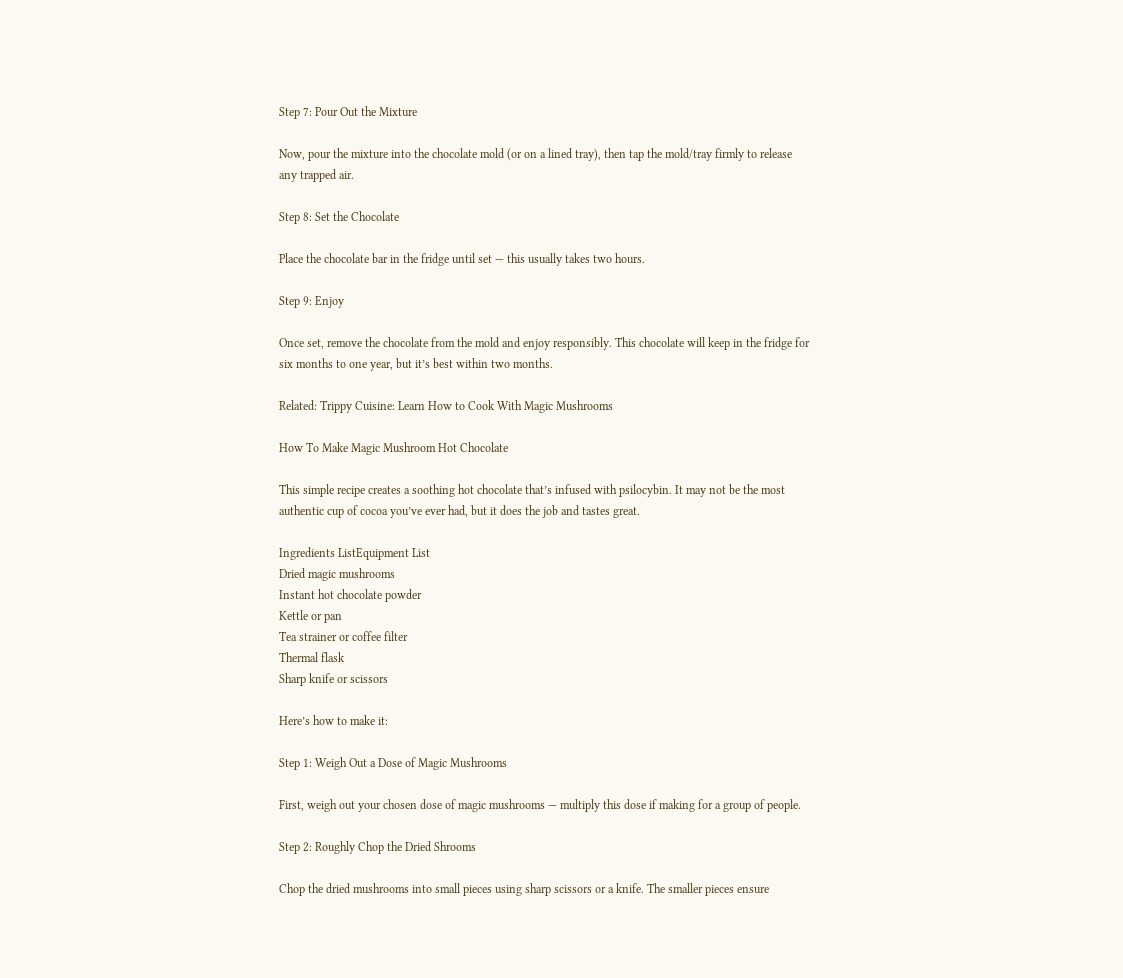Step 7: Pour Out the Mixture

Now, pour the mixture into the chocolate mold (or on a lined tray), then tap the mold/tray firmly to release any trapped air.

Step 8: Set the Chocolate

Place the chocolate bar in the fridge until set — this usually takes two hours.

Step 9: Enjoy

Once set, remove the chocolate from the mold and enjoy responsibly. This chocolate will keep in the fridge for six months to one year, but it’s best within two months.

Related: Trippy Cuisine: Learn How to Cook With Magic Mushrooms

How To Make Magic Mushroom Hot Chocolate

This simple recipe creates a soothing hot chocolate that’s infused with psilocybin. It may not be the most authentic cup of cocoa you’ve ever had, but it does the job and tastes great.

Ingredients ListEquipment List
Dried magic mushrooms
Instant hot chocolate powder
Kettle or pan
Tea strainer or coffee filter
Thermal flask
Sharp knife or scissors

Here’s how to make it:

Step 1: Weigh Out a Dose of Magic Mushrooms

First, weigh out your chosen dose of magic mushrooms — multiply this dose if making for a group of people.

Step 2: Roughly Chop the Dried Shrooms

Chop the dried mushrooms into small pieces using sharp scissors or a knife. The smaller pieces ensure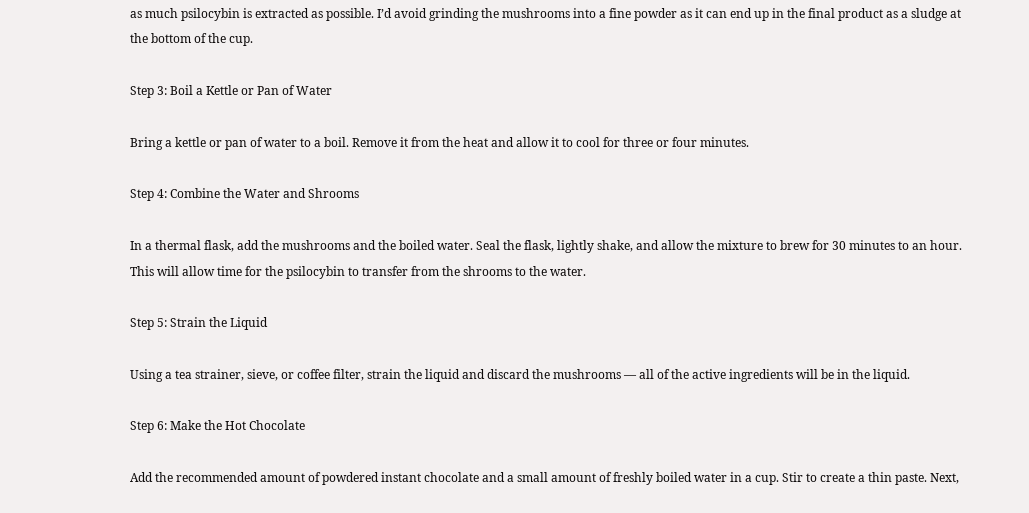as much psilocybin is extracted as possible. I’d avoid grinding the mushrooms into a fine powder as it can end up in the final product as a sludge at the bottom of the cup.

Step 3: Boil a Kettle or Pan of Water

Bring a kettle or pan of water to a boil. Remove it from the heat and allow it to cool for three or four minutes.

Step 4: Combine the Water and Shrooms

In a thermal flask, add the mushrooms and the boiled water. Seal the flask, lightly shake, and allow the mixture to brew for 30 minutes to an hour. This will allow time for the psilocybin to transfer from the shrooms to the water.

Step 5: Strain the Liquid

Using a tea strainer, sieve, or coffee filter, strain the liquid and discard the mushrooms — all of the active ingredients will be in the liquid.

Step 6: Make the Hot Chocolate

Add the recommended amount of powdered instant chocolate and a small amount of freshly boiled water in a cup. Stir to create a thin paste. Next,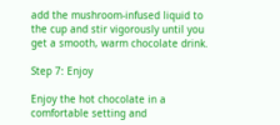add the mushroom-infused liquid to the cup and stir vigorously until you get a smooth, warm chocolate drink.

Step 7: Enjoy

Enjoy the hot chocolate in a comfortable setting and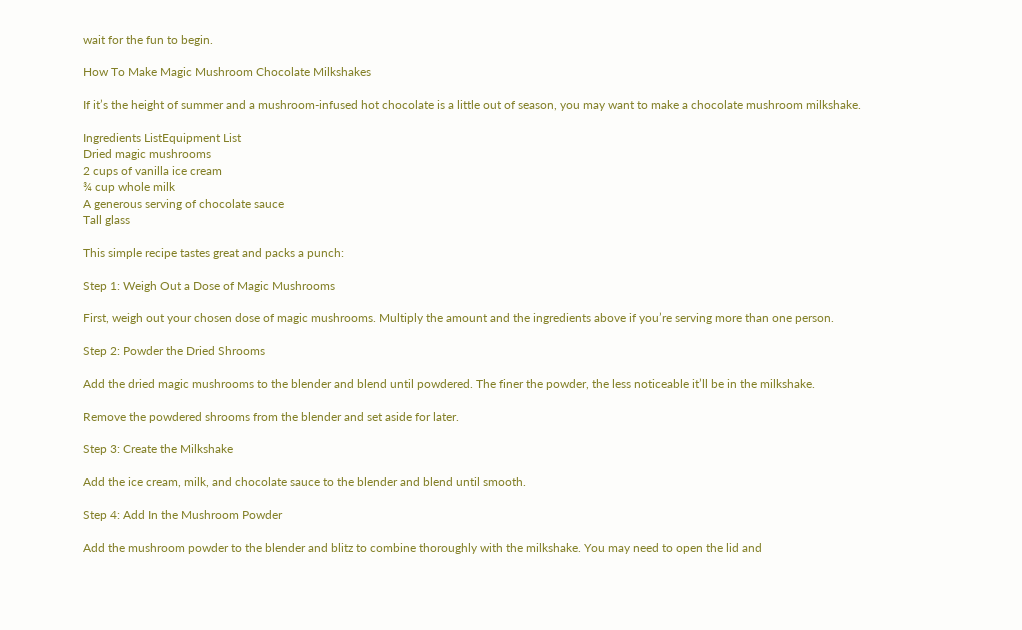wait for the fun to begin.

How To Make Magic Mushroom Chocolate Milkshakes

If it’s the height of summer and a mushroom-infused hot chocolate is a little out of season, you may want to make a chocolate mushroom milkshake.

Ingredients ListEquipment List
Dried magic mushrooms
2 cups of vanilla ice cream
¾ cup whole milk
A generous serving of chocolate sauce
Tall glass

This simple recipe tastes great and packs a punch:

Step 1: Weigh Out a Dose of Magic Mushrooms

First, weigh out your chosen dose of magic mushrooms. Multiply the amount and the ingredients above if you’re serving more than one person.

Step 2: Powder the Dried Shrooms

Add the dried magic mushrooms to the blender and blend until powdered. The finer the powder, the less noticeable it’ll be in the milkshake.

Remove the powdered shrooms from the blender and set aside for later.

Step 3: Create the Milkshake

Add the ice cream, milk, and chocolate sauce to the blender and blend until smooth.

Step 4: Add In the Mushroom Powder

Add the mushroom powder to the blender and blitz to combine thoroughly with the milkshake. You may need to open the lid and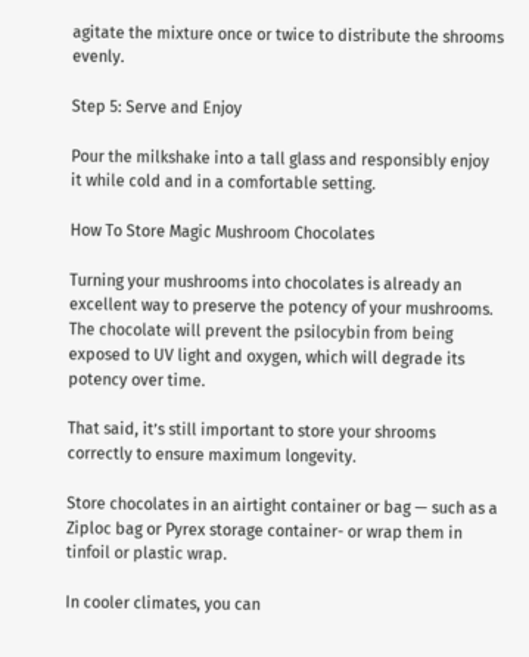agitate the mixture once or twice to distribute the shrooms evenly.

Step 5: Serve and Enjoy

Pour the milkshake into a tall glass and responsibly enjoy it while cold and in a comfortable setting.

How To Store Magic Mushroom Chocolates

Turning your mushrooms into chocolates is already an excellent way to preserve the potency of your mushrooms. The chocolate will prevent the psilocybin from being exposed to UV light and oxygen, which will degrade its potency over time.

That said, it’s still important to store your shrooms correctly to ensure maximum longevity.

Store chocolates in an airtight container or bag — such as a Ziploc bag or Pyrex storage container- or wrap them in tinfoil or plastic wrap.

In cooler climates, you can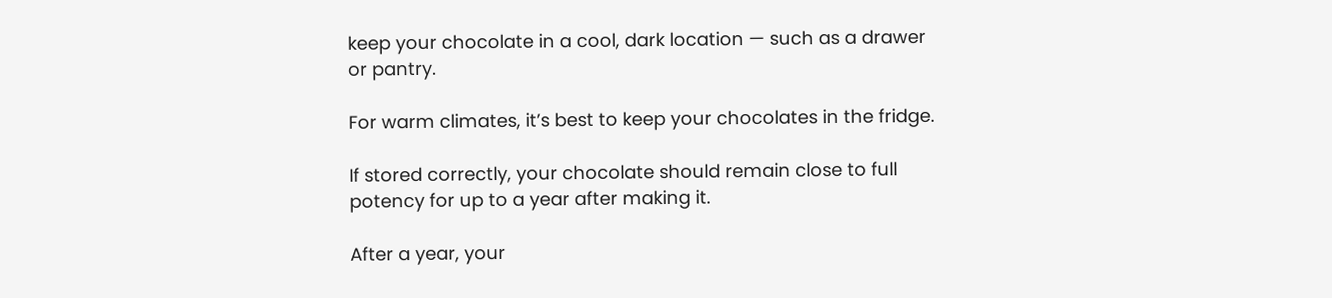keep your chocolate in a cool, dark location — such as a drawer or pantry.

For warm climates, it’s best to keep your chocolates in the fridge.

If stored correctly, your chocolate should remain close to full potency for up to a year after making it.

After a year, your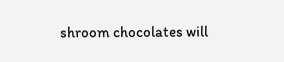shroom chocolates will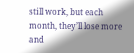still work, but each month, they’ll lose more and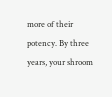more of their potency. By three years, your shroom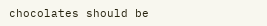chocolates should be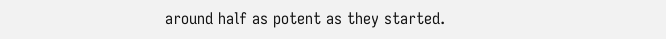around half as potent as they started.